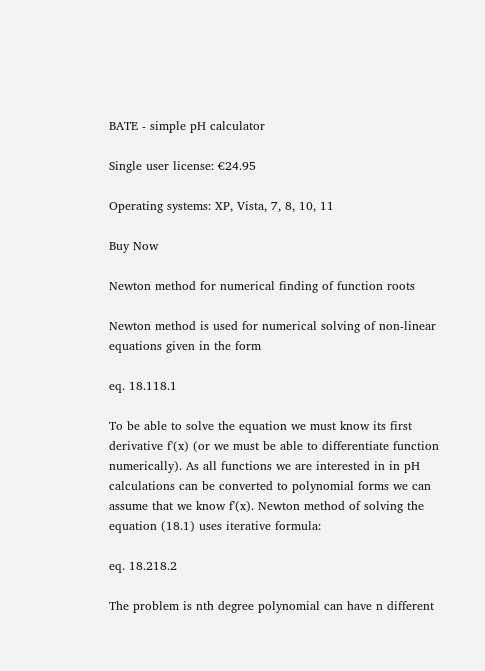BATE - simple pH calculator

Single user license: €24.95

Operating systems: XP, Vista, 7, 8, 10, 11

Buy Now

Newton method for numerical finding of function roots

Newton method is used for numerical solving of non-linear equations given in the form

eq. 18.118.1

To be able to solve the equation we must know its first derivative f'(x) (or we must be able to differentiate function numerically). As all functions we are interested in in pH calculations can be converted to polynomial forms we can assume that we know f'(x). Newton method of solving the equation (18.1) uses iterative formula:

eq. 18.218.2

The problem is nth degree polynomial can have n different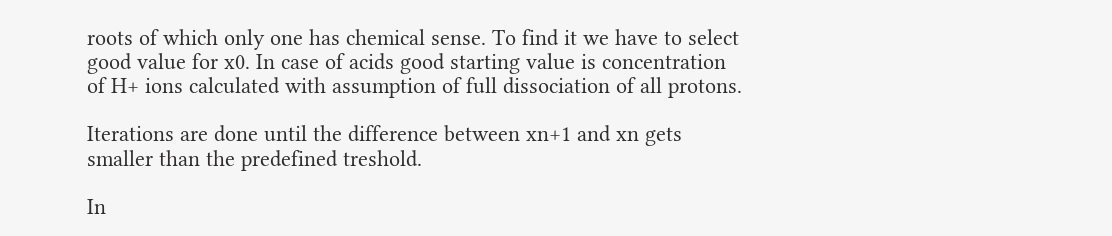roots of which only one has chemical sense. To find it we have to select good value for x0. In case of acids good starting value is concentration of H+ ions calculated with assumption of full dissociation of all protons.

Iterations are done until the difference between xn+1 and xn gets smaller than the predefined treshold.

In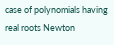case of polynomials having real roots Newton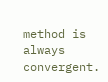method is always convergent.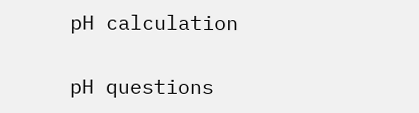pH calculation

pH questions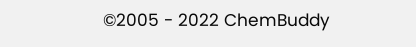©2005 - 2022 ChemBuddy